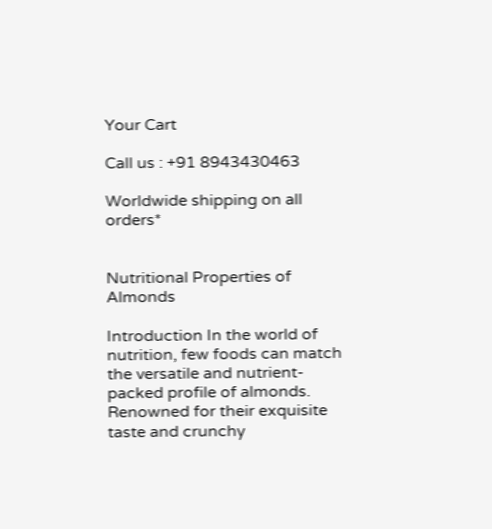Your Cart

Call us : +91 8943430463

Worldwide shipping on all orders*


Nutritional Properties of Almonds

Introduction In the world of nutrition, few foods can match the versatile and nutrient-packed profile of almonds. Renowned for their exquisite taste and crunchy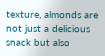texture, almonds are not just a delicious snack but also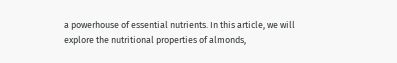a powerhouse of essential nutrients. In this article, we will explore the nutritional properties of almonds,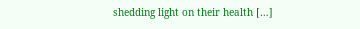shedding light on their health […]